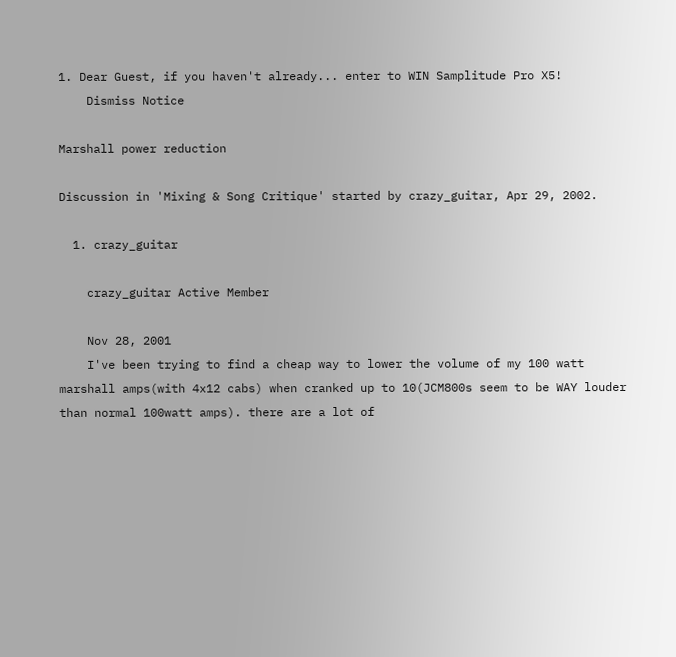1. Dear Guest, if you haven't already... enter to WIN Samplitude Pro X5!
    Dismiss Notice

Marshall power reduction

Discussion in 'Mixing & Song Critique' started by crazy_guitar, Apr 29, 2002.

  1. crazy_guitar

    crazy_guitar Active Member

    Nov 28, 2001
    I've been trying to find a cheap way to lower the volume of my 100 watt marshall amps(with 4x12 cabs) when cranked up to 10(JCM800s seem to be WAY louder than normal 100watt amps). there are a lot of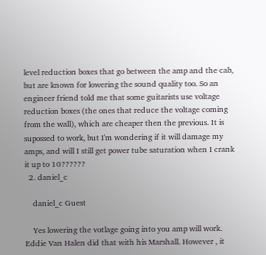level reduction boxes that go between the amp and the cab, but are known for lowering the sound quality too. So an engineer friend told me that some guitarists use voltage reduction boxes (the ones that reduce the voltage coming from the wall), which are cheaper then the previous. It is supossed to work, but I'm wondering if it will damage my amps, and will I still get power tube saturation when I crank it up to 10??????
  2. daniel_c

    daniel_c Guest

    Yes lowering the votlage going into you amp will work. Eddie Van Halen did that with his Marshall. However , it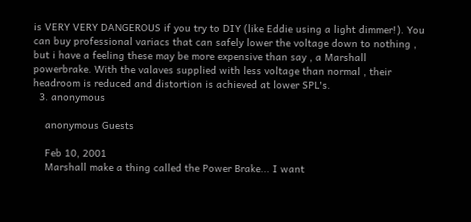is VERY VERY DANGEROUS if you try to DIY (like Eddie using a light dimmer!). You can buy professional variacs that can safely lower the voltage down to nothing , but i have a feeling these may be more expensive than say , a Marshall powerbrake. With the valaves supplied with less voltage than normal , their headroom is reduced and distortion is achieved at lower SPL's.
  3. anonymous

    anonymous Guests

    Feb 10, 2001
    Marshall make a thing called the Power Brake... I want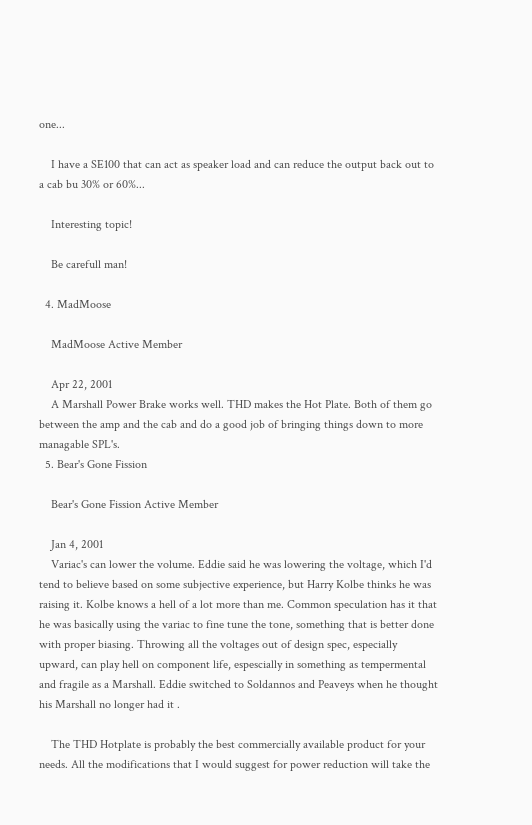one...

    I have a SE100 that can act as speaker load and can reduce the output back out to a cab bu 30% or 60%...

    Interesting topic!

    Be carefull man!

  4. MadMoose

    MadMoose Active Member

    Apr 22, 2001
    A Marshall Power Brake works well. THD makes the Hot Plate. Both of them go between the amp and the cab and do a good job of bringing things down to more managable SPL's.
  5. Bear's Gone Fission

    Bear's Gone Fission Active Member

    Jan 4, 2001
    Variac's can lower the volume. Eddie said he was lowering the voltage, which I'd tend to believe based on some subjective experience, but Harry Kolbe thinks he was raising it. Kolbe knows a hell of a lot more than me. Common speculation has it that he was basically using the variac to fine tune the tone, something that is better done with proper biasing. Throwing all the voltages out of design spec, especially upward, can play hell on component life, espescially in something as tempermental and fragile as a Marshall. Eddie switched to Soldannos and Peaveys when he thought his Marshall no longer had it .

    The THD Hotplate is probably the best commercially available product for your needs. All the modifications that I would suggest for power reduction will take the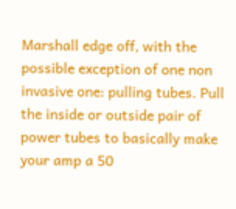Marshall edge off, with the possible exception of one non invasive one: pulling tubes. Pull the inside or outside pair of power tubes to basically make your amp a 50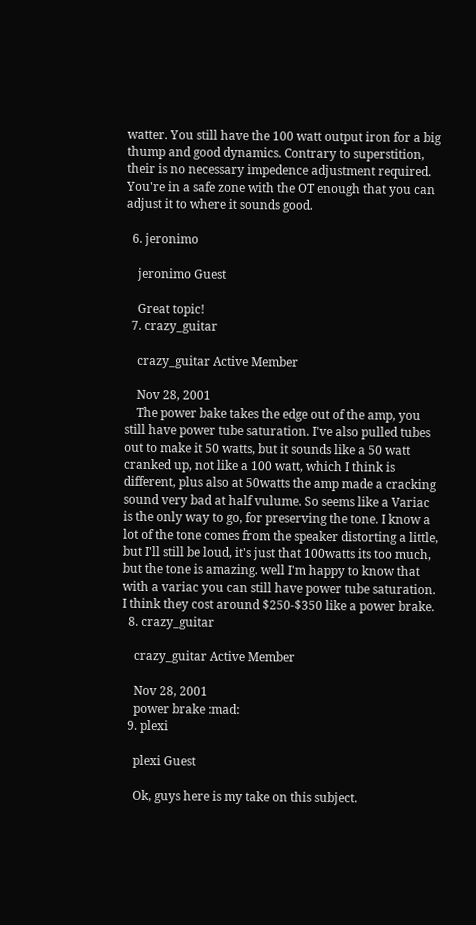watter. You still have the 100 watt output iron for a big thump and good dynamics. Contrary to superstition, their is no necessary impedence adjustment required. You're in a safe zone with the OT enough that you can adjust it to where it sounds good.

  6. jeronimo

    jeronimo Guest

    Great topic!
  7. crazy_guitar

    crazy_guitar Active Member

    Nov 28, 2001
    The power bake takes the edge out of the amp, you still have power tube saturation. I've also pulled tubes out to make it 50 watts, but it sounds like a 50 watt cranked up, not like a 100 watt, which I think is different, plus also at 50watts the amp made a cracking sound very bad at half vulume. So seems like a Variac is the only way to go, for preserving the tone. I know a lot of the tone comes from the speaker distorting a little, but I'll still be loud, it's just that 100watts its too much, but the tone is amazing. well I'm happy to know that with a variac you can still have power tube saturation. I think they cost around $250-$350 like a power brake.
  8. crazy_guitar

    crazy_guitar Active Member

    Nov 28, 2001
    power brake :mad:
  9. plexi

    plexi Guest

    Ok, guys here is my take on this subject.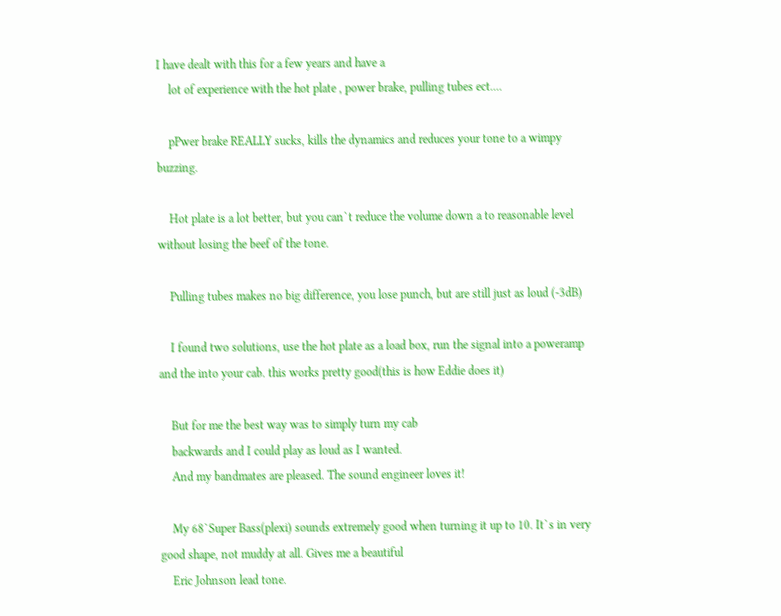I have dealt with this for a few years and have a
    lot of experience with the hot plate , power brake, pulling tubes ect....

    pPwer brake REALLY sucks, kills the dynamics and reduces your tone to a wimpy buzzing.

    Hot plate is a lot better, but you can`t reduce the volume down a to reasonable level without losing the beef of the tone.

    Pulling tubes makes no big difference, you lose punch, but are still just as loud (-3dB)

    I found two solutions, use the hot plate as a load box, run the signal into a poweramp and the into your cab. this works pretty good(this is how Eddie does it)

    But for me the best way was to simply turn my cab
    backwards and I could play as loud as I wanted.
    And my bandmates are pleased. The sound engineer loves it!

    My 68`Super Bass(plexi) sounds extremely good when turning it up to 10. It`s in very good shape, not muddy at all. Gives me a beautiful
    Eric Johnson lead tone.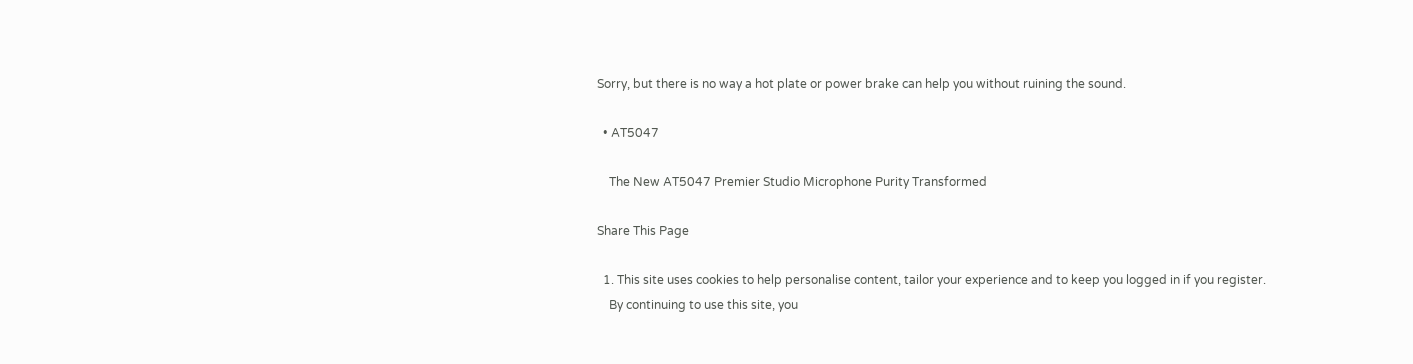Sorry, but there is no way a hot plate or power brake can help you without ruining the sound.

  • AT5047

    The New AT5047 Premier Studio Microphone Purity Transformed

Share This Page

  1. This site uses cookies to help personalise content, tailor your experience and to keep you logged in if you register.
    By continuing to use this site, you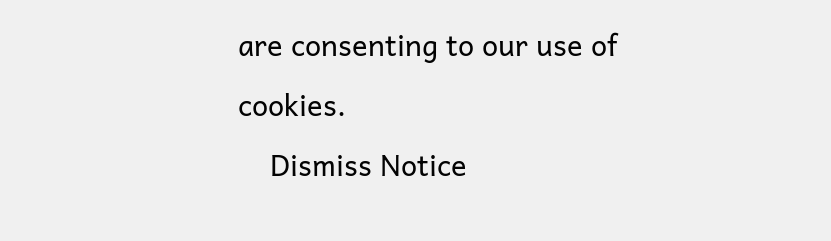are consenting to our use of cookies.
    Dismiss Notice